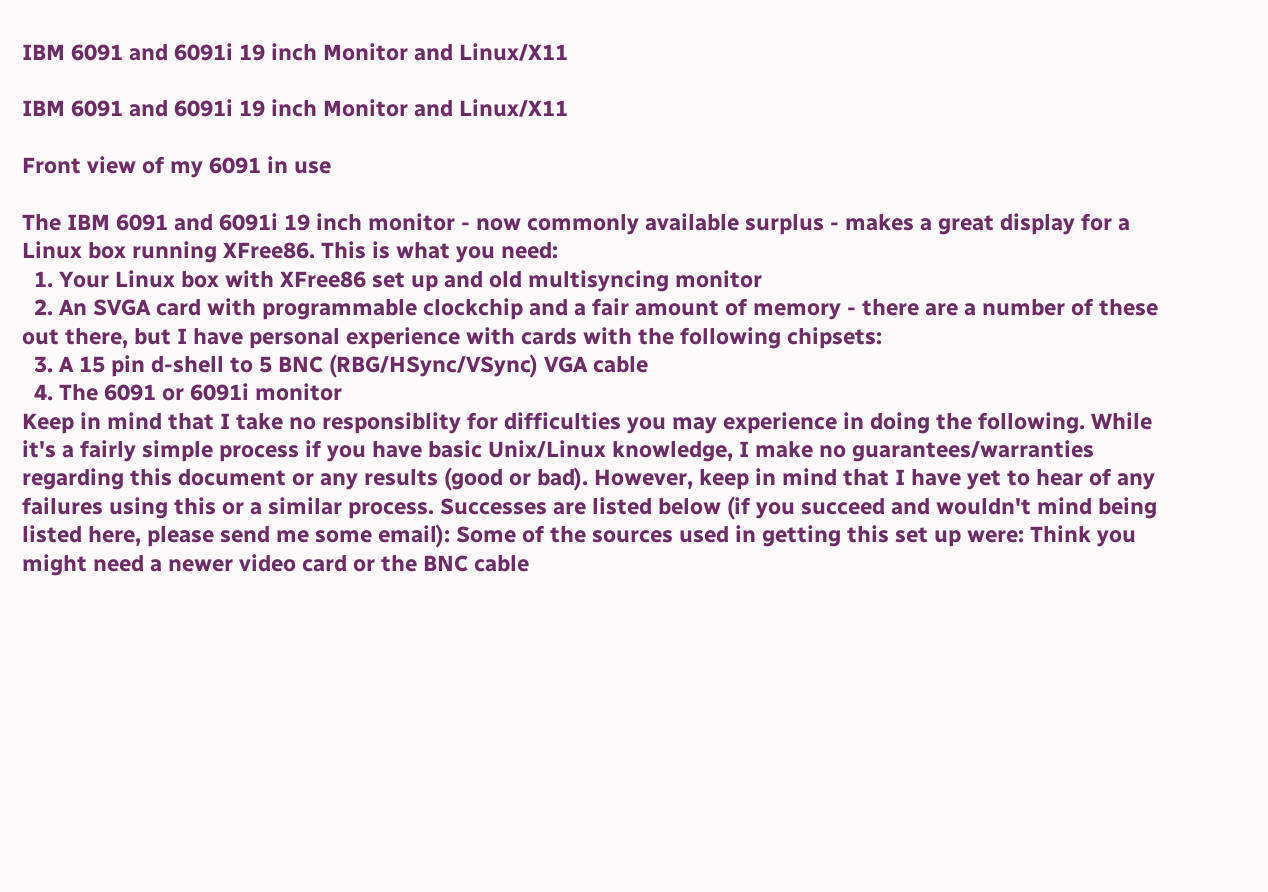IBM 6091 and 6091i 19 inch Monitor and Linux/X11

IBM 6091 and 6091i 19 inch Monitor and Linux/X11

Front view of my 6091 in use

The IBM 6091 and 6091i 19 inch monitor - now commonly available surplus - makes a great display for a Linux box running XFree86. This is what you need:
  1. Your Linux box with XFree86 set up and old multisyncing monitor
  2. An SVGA card with programmable clockchip and a fair amount of memory - there are a number of these out there, but I have personal experience with cards with the following chipsets:
  3. A 15 pin d-shell to 5 BNC (RBG/HSync/VSync) VGA cable
  4. The 6091 or 6091i monitor
Keep in mind that I take no responsiblity for difficulties you may experience in doing the following. While it's a fairly simple process if you have basic Unix/Linux knowledge, I make no guarantees/warranties regarding this document or any results (good or bad). However, keep in mind that I have yet to hear of any failures using this or a similar process. Successes are listed below (if you succeed and wouldn't mind being listed here, please send me some email): Some of the sources used in getting this set up were: Think you might need a newer video card or the BNC cable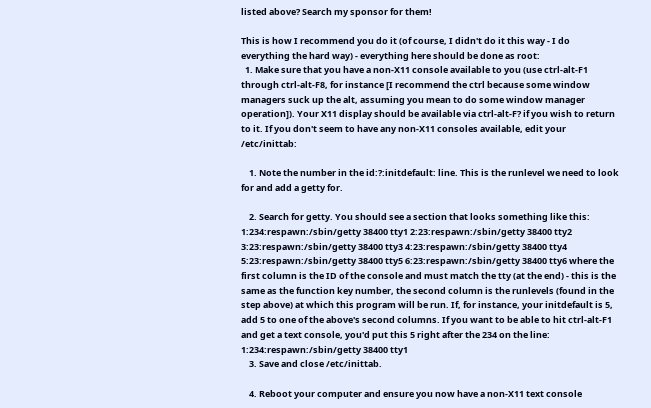listed above? Search my sponsor for them!

This is how I recommend you do it (of course, I didn't do it this way - I do everything the hard way) - everything here should be done as root:
  1. Make sure that you have a non-X11 console available to you (use ctrl-alt-F1 through ctrl-alt-F8, for instance [I recommend the ctrl because some window managers suck up the alt, assuming you mean to do some window manager operation]). Your X11 display should be available via ctrl-alt-F? if you wish to return to it. If you don't seem to have any non-X11 consoles available, edit your /etc/inittab:

    1. Note the number in the id:?:initdefault: line. This is the runlevel we need to look for and add a getty for.

    2. Search for getty. You should see a section that looks something like this: 1:234:respawn:/sbin/getty 38400 tty1 2:23:respawn:/sbin/getty 38400 tty2 3:23:respawn:/sbin/getty 38400 tty3 4:23:respawn:/sbin/getty 38400 tty4 5:23:respawn:/sbin/getty 38400 tty5 6:23:respawn:/sbin/getty 38400 tty6 where the first column is the ID of the console and must match the tty (at the end) - this is the same as the function key number, the second column is the runlevels (found in the step above) at which this program will be run. If, for instance, your initdefault is 5, add 5 to one of the above's second columns. If you want to be able to hit ctrl-alt-F1 and get a text console, you'd put this 5 right after the 234 on the line: 1:234:respawn:/sbin/getty 38400 tty1
    3. Save and close /etc/inittab.

    4. Reboot your computer and ensure you now have a non-X11 text console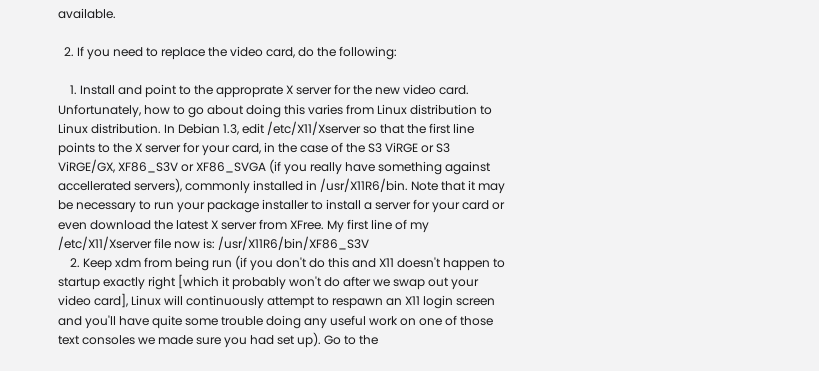available.

  2. If you need to replace the video card, do the following:

    1. Install and point to the approprate X server for the new video card. Unfortunately, how to go about doing this varies from Linux distribution to Linux distribution. In Debian 1.3, edit /etc/X11/Xserver so that the first line points to the X server for your card, in the case of the S3 ViRGE or S3 ViRGE/GX, XF86_S3V or XF86_SVGA (if you really have something against accellerated servers), commonly installed in /usr/X11R6/bin. Note that it may be necessary to run your package installer to install a server for your card or even download the latest X server from XFree. My first line of my /etc/X11/Xserver file now is: /usr/X11R6/bin/XF86_S3V
    2. Keep xdm from being run (if you don't do this and X11 doesn't happen to startup exactly right [which it probably won't do after we swap out your video card], Linux will continuously attempt to respawn an X11 login screen and you'll have quite some trouble doing any useful work on one of those text consoles we made sure you had set up). Go to the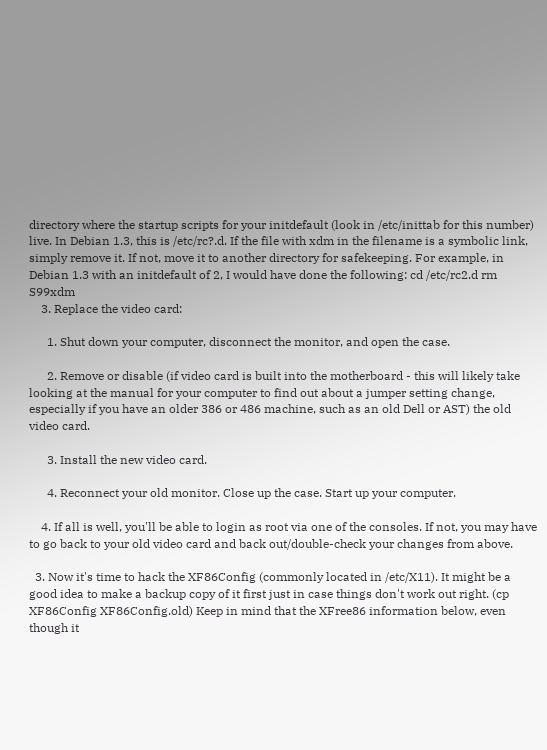directory where the startup scripts for your initdefault (look in /etc/inittab for this number) live. In Debian 1.3, this is /etc/rc?.d. If the file with xdm in the filename is a symbolic link, simply remove it. If not, move it to another directory for safekeeping. For example, in Debian 1.3 with an initdefault of 2, I would have done the following: cd /etc/rc2.d rm S99xdm
    3. Replace the video card:

      1. Shut down your computer, disconnect the monitor, and open the case.

      2. Remove or disable (if video card is built into the motherboard - this will likely take looking at the manual for your computer to find out about a jumper setting change, especially if you have an older 386 or 486 machine, such as an old Dell or AST) the old video card.

      3. Install the new video card.

      4. Reconnect your old monitor. Close up the case. Start up your computer.

    4. If all is well, you'll be able to login as root via one of the consoles. If not, you may have to go back to your old video card and back out/double-check your changes from above.

  3. Now it's time to hack the XF86Config (commonly located in /etc/X11). It might be a good idea to make a backup copy of it first just in case things don't work out right. (cp XF86Config XF86Config.old) Keep in mind that the XFree86 information below, even though it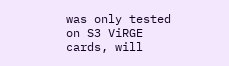was only tested on S3 ViRGE cards, will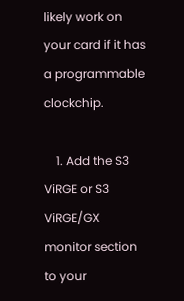likely work on your card if it has a programmable clockchip.

    1. Add the S3 ViRGE or S3 ViRGE/GX monitor section to your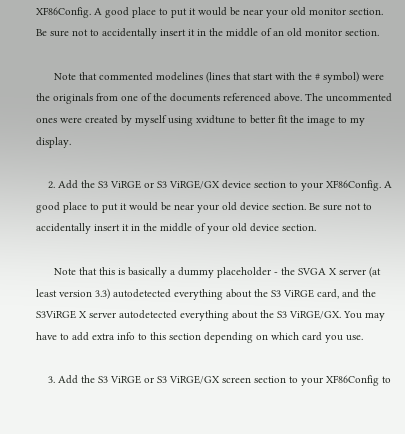XF86Config. A good place to put it would be near your old monitor section. Be sure not to accidentally insert it in the middle of an old monitor section.

      Note that commented modelines (lines that start with the # symbol) were the originals from one of the documents referenced above. The uncommented ones were created by myself using xvidtune to better fit the image to my display.

    2. Add the S3 ViRGE or S3 ViRGE/GX device section to your XF86Config. A good place to put it would be near your old device section. Be sure not to accidentally insert it in the middle of your old device section.

      Note that this is basically a dummy placeholder - the SVGA X server (at least version 3.3) autodetected everything about the S3 ViRGE card, and the S3ViRGE X server autodetected everything about the S3 ViRGE/GX. You may have to add extra info to this section depending on which card you use.

    3. Add the S3 ViRGE or S3 ViRGE/GX screen section to your XF86Config to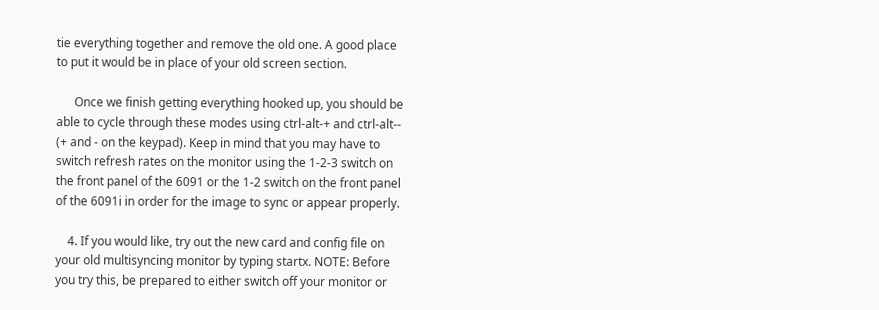tie everything together and remove the old one. A good place to put it would be in place of your old screen section.

      Once we finish getting everything hooked up, you should be able to cycle through these modes using ctrl-alt-+ and ctrl-alt-- (+ and - on the keypad). Keep in mind that you may have to switch refresh rates on the monitor using the 1-2-3 switch on the front panel of the 6091 or the 1-2 switch on the front panel of the 6091i in order for the image to sync or appear properly.

    4. If you would like, try out the new card and config file on your old multisyncing monitor by typing startx. NOTE: Before you try this, be prepared to either switch off your monitor or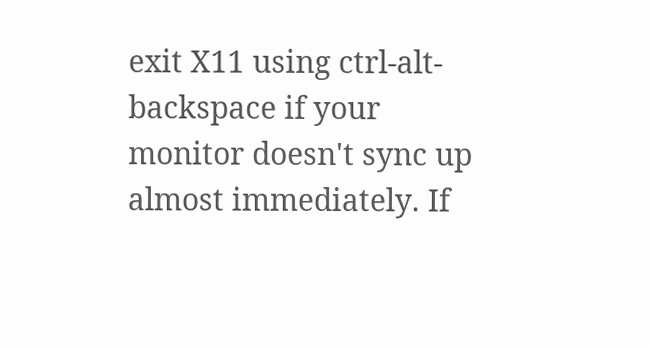exit X11 using ctrl-alt-backspace if your monitor doesn't sync up almost immediately. If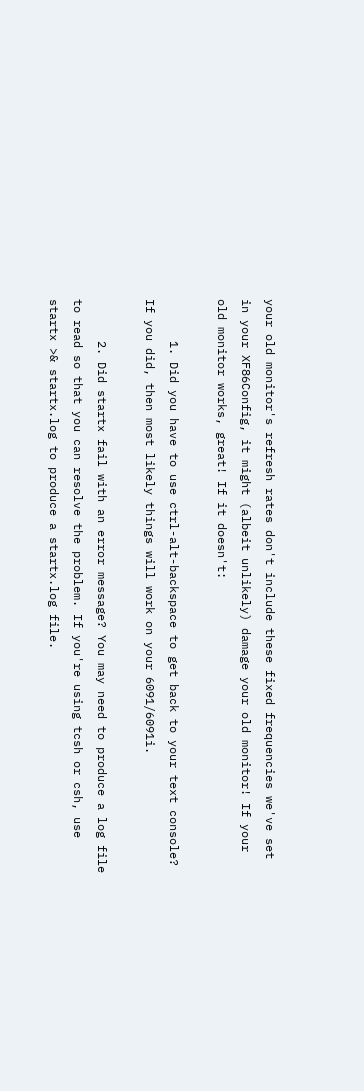your old monitor's refresh rates don't include these fixed frequencies we've set in your XF86Config, it might (albeit unlikely) damage your old monitor! If your old monitor works, great! If it doesn't:

      1. Did you have to use ctrl-alt-backspace to get back to your text console? If you did, then most likely things will work on your 6091/6091i.

      2. Did startx fail with an error message? You may need to produce a log file to read so that you can resolve the problem. If you're using tcsh or csh, use startx >& startx.log to produce a startx.log file.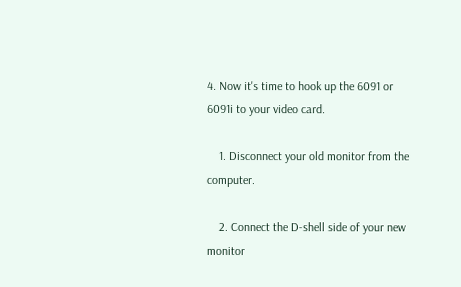4. Now it's time to hook up the 6091 or 6091i to your video card.

    1. Disconnect your old monitor from the computer.

    2. Connect the D-shell side of your new monitor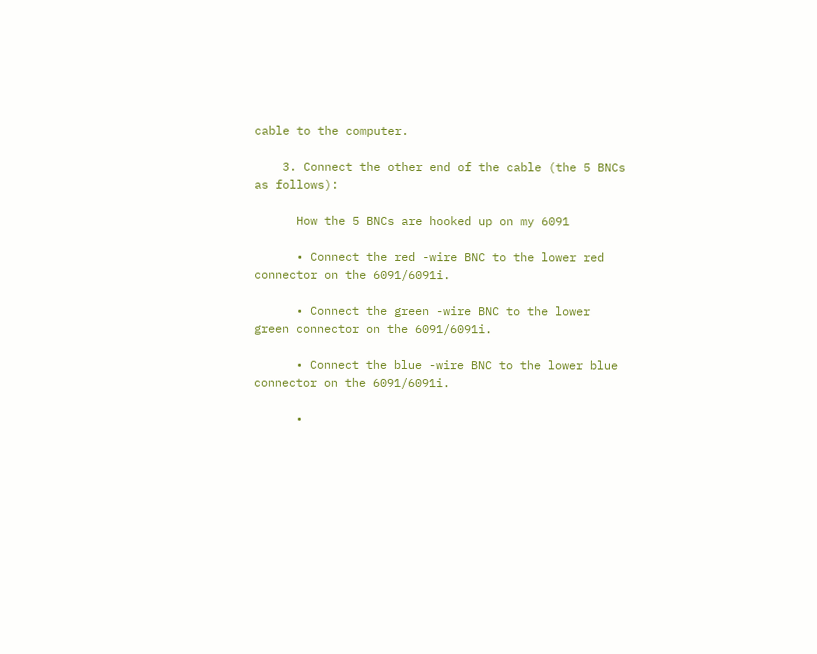cable to the computer.

    3. Connect the other end of the cable (the 5 BNCs as follows):

      How the 5 BNCs are hooked up on my 6091

      • Connect the red -wire BNC to the lower red connector on the 6091/6091i.

      • Connect the green -wire BNC to the lower green connector on the 6091/6091i.

      • Connect the blue -wire BNC to the lower blue connector on the 6091/6091i.

      •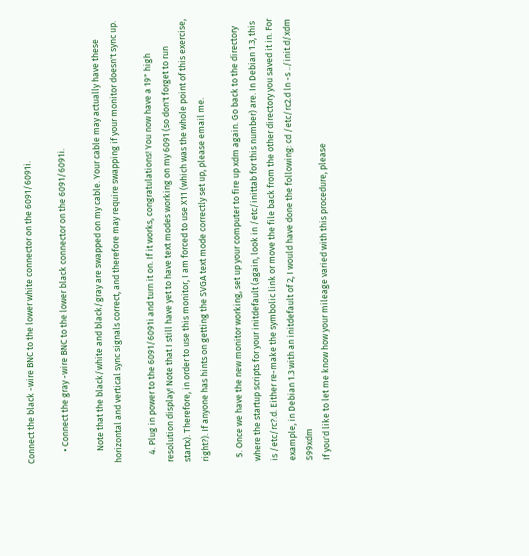Connect the black -wire BNC to the lower white connector on the 6091/6091i.

      • Connect the gray -wire BNC to the lower black connector on the 6091/6091i.

      Note that the black/white and black/gray are swapped on my cable. Your cable may actually have these horizontal and vertical sync signals correct, and therefore may require swapping if your monitor doesn't sync up.

    4. Plug in power to the 6091/6091i and turn it on. If it works, congratulations! You now have a 19" high resolution display! Note that I still have yet to have text modes working on my 6091 (so don't forget to run startx). Therefore, in order to use this monitor, I am forced to use X11 (which was the whole point of this exercise, right?). If anyone has hints on getting the SVGA text mode correctly set up, please email me.

  5. Once we have the new monitor working, set up your computer to fire up xdm again. Go back to the directory where the startup scripts for your initdefault (again, look in /etc/inittab for this number) are. In Debian 1.3, this is /etc/rc?.d. Either re-make the symbolic link or move the file back from the other directory you saved it in. For example, in Debian 1.3 with an initdefault of 2, I would have done the following: cd /etc/rc2.d ln -s ../init.d/xdm S99xdm
If you'd like to let me know how your mileage varied with this procedure, please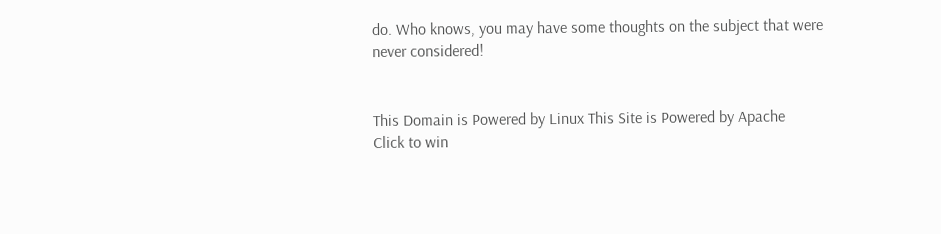do. Who knows, you may have some thoughts on the subject that were never considered!


This Domain is Powered by Linux This Site is Powered by Apache
Click to win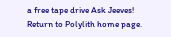a free tape drive Ask Jeeves!
Return to Polylith home page.